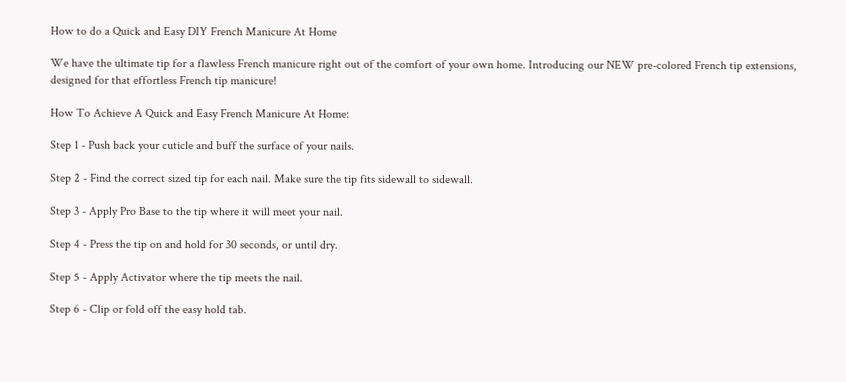How to do a Quick and Easy DIY French Manicure At Home

We have the ultimate tip for a flawless French manicure right out of the comfort of your own home. Introducing our NEW pre-colored French tip extensions, designed for that effortless French tip manicure!

How To Achieve A Quick and Easy French Manicure At Home:

Step 1 - Push back your cuticle and buff the surface of your nails.

Step 2 - Find the correct sized tip for each nail. Make sure the tip fits sidewall to sidewall.

Step 3 - Apply Pro Base to the tip where it will meet your nail.

Step 4 - Press the tip on and hold for 30 seconds, or until dry.

Step 5 - Apply Activator where the tip meets the nail.

Step 6 - Clip or fold off the easy hold tab.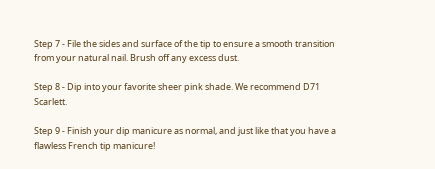Step 7 - File the sides and surface of the tip to ensure a smooth transition from your natural nail. Brush off any excess dust.

Step 8 - Dip into your favorite sheer pink shade. We recommend D71 Scarlett.

Step 9 - Finish your dip manicure as normal, and just like that you have a flawless French tip manicure!